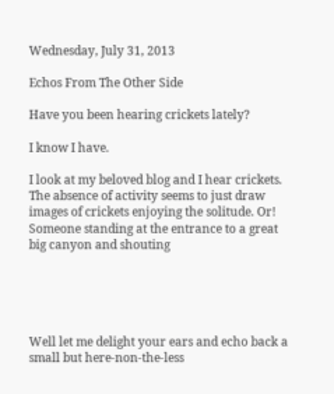Wednesday, July 31, 2013

Echos From The Other Side

Have you been hearing crickets lately?

I know I have.

I look at my beloved blog and I hear crickets. The absence of activity seems to just draw images of crickets enjoying the solitude. Or! Someone standing at the entrance to a great big canyon and shouting





Well let me delight your ears and echo back a small but here-non-the-less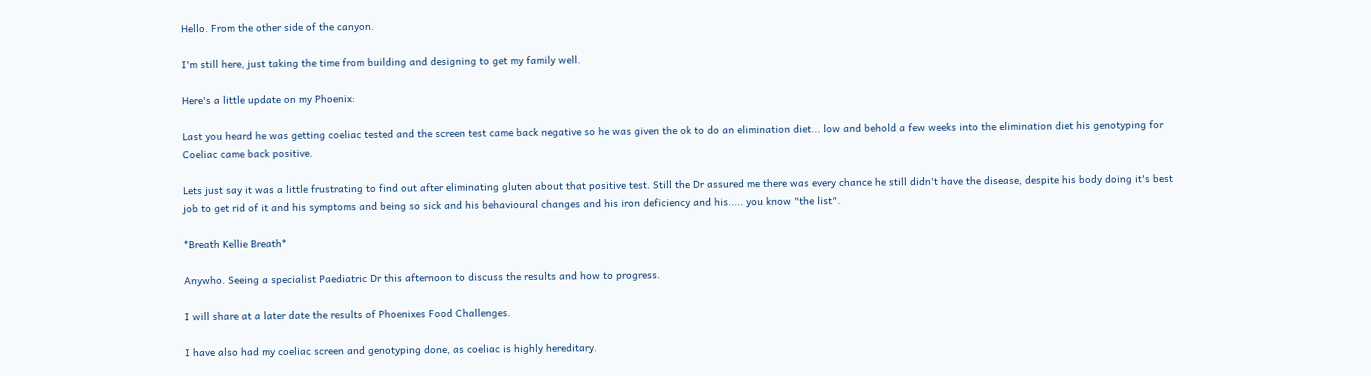Hello. From the other side of the canyon.

I'm still here, just taking the time from building and designing to get my family well.

Here's a little update on my Phoenix:

Last you heard he was getting coeliac tested and the screen test came back negative so he was given the ok to do an elimination diet... low and behold a few weeks into the elimination diet his genotyping for Coeliac came back positive.

Lets just say it was a little frustrating to find out after eliminating gluten about that positive test. Still the Dr assured me there was every chance he still didn't have the disease, despite his body doing it's best job to get rid of it and his symptoms and being so sick and his behavioural changes and his iron deficiency and his..... you know "the list".

*Breath Kellie Breath*

Anywho. Seeing a specialist Paediatric Dr this afternoon to discuss the results and how to progress.

I will share at a later date the results of Phoenixes Food Challenges.

I have also had my coeliac screen and genotyping done, as coeliac is highly hereditary.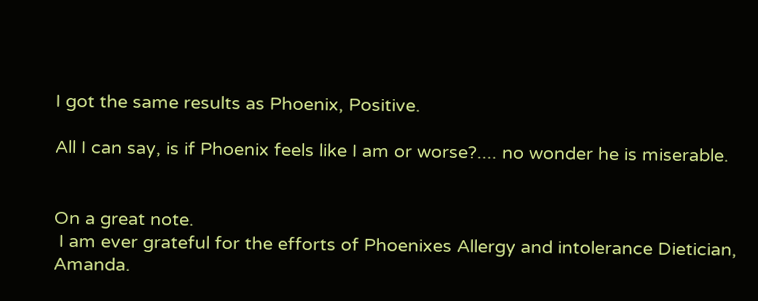I got the same results as Phoenix, Positive.

All I can say, is if Phoenix feels like I am or worse?.... no wonder he is miserable.


On a great note.
 I am ever grateful for the efforts of Phoenixes Allergy and intolerance Dietician, Amanda.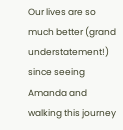Our lives are so much better (grand understatement!) since seeing Amanda and walking this journey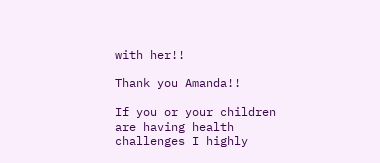with her!!

Thank you Amanda!!

If you or your children are having health challenges I highly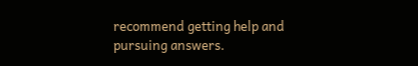recommend getting help and pursuing answers.